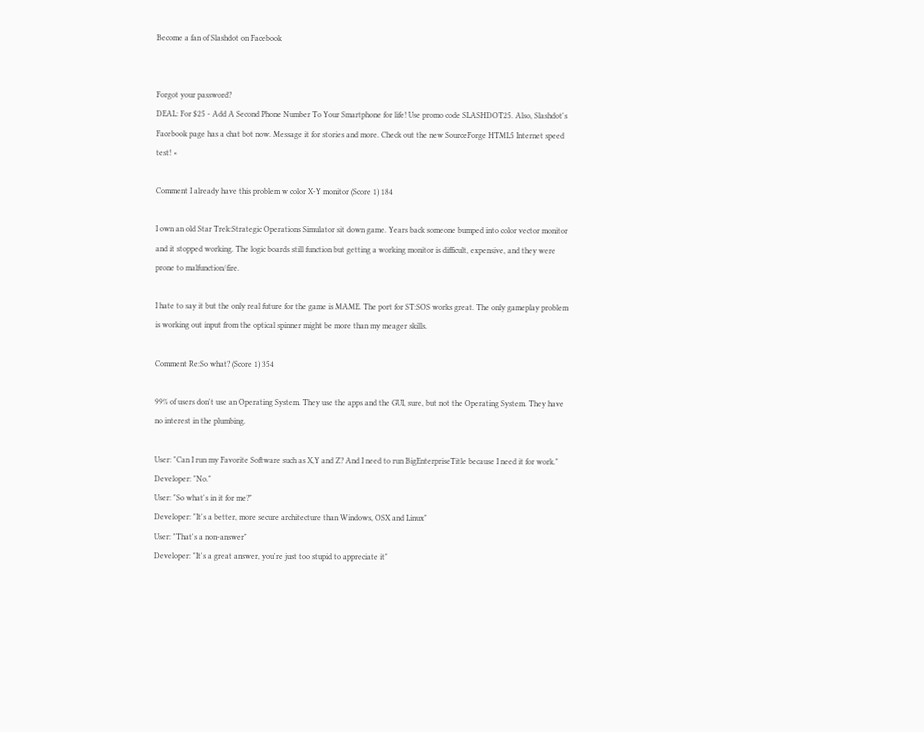Become a fan of Slashdot on Facebook


Forgot your password?
DEAL: For $25 - Add A Second Phone Number To Your Smartphone for life! Use promo code SLASHDOT25. Also, Slashdot's Facebook page has a chat bot now. Message it for stories and more. Check out the new SourceForge HTML5 Internet speed test! ×

Comment I already have this problem w color X-Y monitor (Score 1) 184

I own an old Star Trek:Strategic Operations Simulator sit down game. Years back someone bumped into color vector monitor and it stopped working. The logic boards still function but getting a working monitor is difficult, expensive, and they were prone to malfunction/fire.

I hate to say it but the only real future for the game is MAME. The port for ST:SOS works great. The only gameplay problem is working out input from the optical spinner might be more than my meager skills.

Comment Re:So what? (Score 1) 354

99% of users don't use an Operating System. They use the apps and the GUI, sure, but not the Operating System. They have no interest in the plumbing.

User: "Can I run my Favorite Software such as X,Y and Z? And I need to run BigEnterpriseTitle because I need it for work."
Developer: "No."
User: "So what's in it for me?"
Developer: "It's a better, more secure architecture than Windows, OSX and Linux"
User: "That's a non-answer"
Developer: "It's a great answer, you're just too stupid to appreciate it"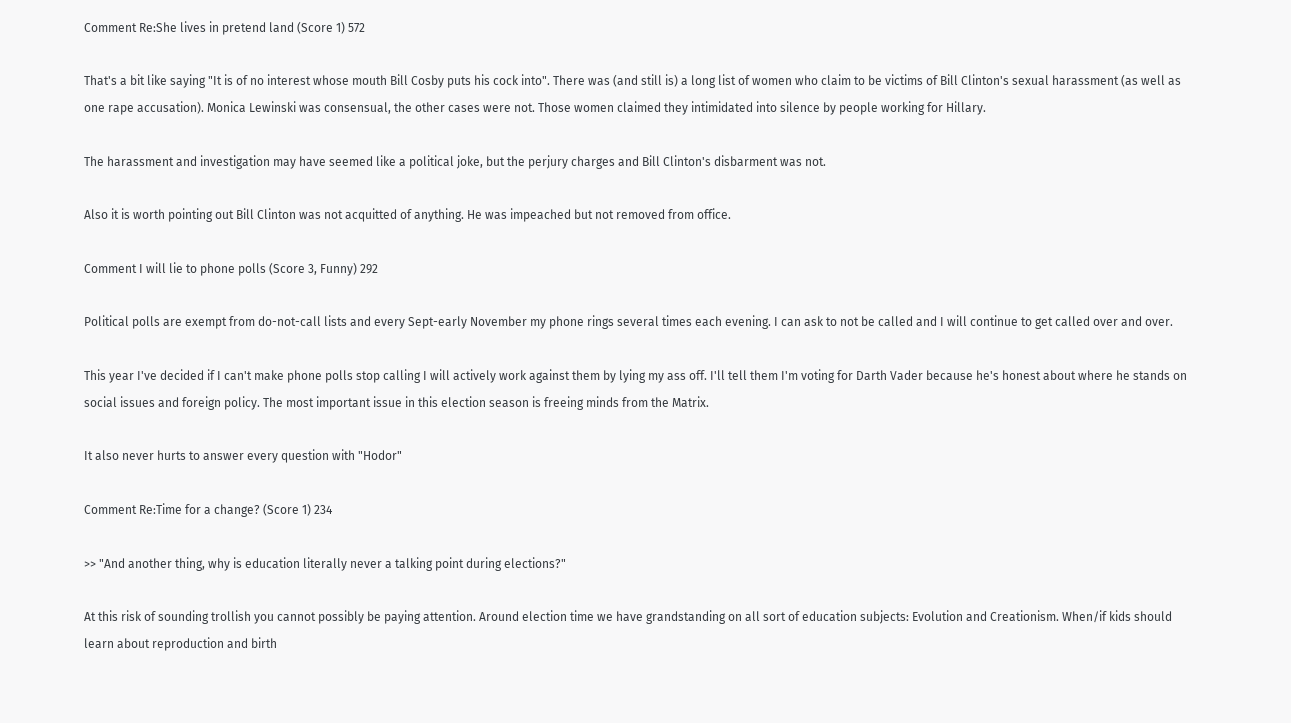Comment Re:She lives in pretend land (Score 1) 572

That's a bit like saying "It is of no interest whose mouth Bill Cosby puts his cock into". There was (and still is) a long list of women who claim to be victims of Bill Clinton's sexual harassment (as well as one rape accusation). Monica Lewinski was consensual, the other cases were not. Those women claimed they intimidated into silence by people working for Hillary.

The harassment and investigation may have seemed like a political joke, but the perjury charges and Bill Clinton's disbarment was not.

Also it is worth pointing out Bill Clinton was not acquitted of anything. He was impeached but not removed from office.

Comment I will lie to phone polls (Score 3, Funny) 292

Political polls are exempt from do-not-call lists and every Sept-early November my phone rings several times each evening. I can ask to not be called and I will continue to get called over and over.

This year I've decided if I can't make phone polls stop calling I will actively work against them by lying my ass off. I'll tell them I'm voting for Darth Vader because he's honest about where he stands on social issues and foreign policy. The most important issue in this election season is freeing minds from the Matrix.

It also never hurts to answer every question with "Hodor"

Comment Re:Time for a change? (Score 1) 234

>> "And another thing, why is education literally never a talking point during elections?"

At this risk of sounding trollish you cannot possibly be paying attention. Around election time we have grandstanding on all sort of education subjects: Evolution and Creationism. When/if kids should learn about reproduction and birth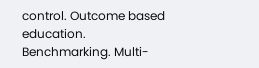control. Outcome based education. Benchmarking. Multi-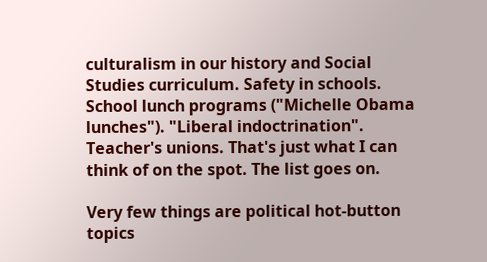culturalism in our history and Social Studies curriculum. Safety in schools. School lunch programs ("Michelle Obama lunches"). "Liberal indoctrination". Teacher's unions. That's just what I can think of on the spot. The list goes on.

Very few things are political hot-button topics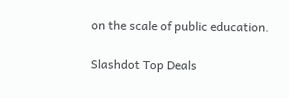on the scale of public education.

Slashdot Top Deals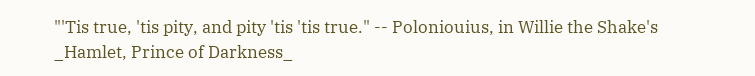"'Tis true, 'tis pity, and pity 'tis 'tis true." -- Poloniouius, in Willie the Shake's _Hamlet, Prince of Darkness_